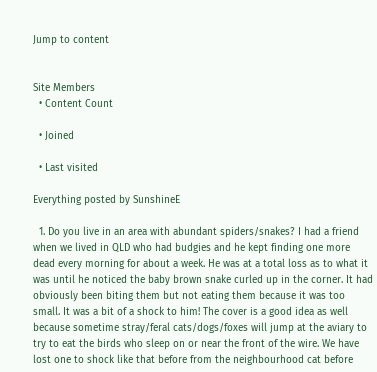Jump to content


Site Members
  • Content Count

  • Joined

  • Last visited

Everything posted by SunshineE

  1. Do you live in an area with abundant spiders/snakes? I had a friend when we lived in QLD who had budgies and he kept finding one more dead every morning for about a week. He was at a total loss as to what it was until he noticed the baby brown snake curled up in the corner. It had obviously been biting them but not eating them because it was too small. It was a bit of a shock to him! The cover is a good idea as well because sometime stray/feral cats/dogs/foxes will jump at the aviary to try to eat the birds who sleep on or near the front of the wire. We have lost one to shock like that before from the neighbourhood cat before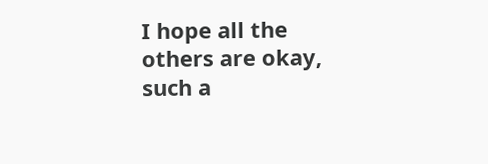I hope all the others are okay, such a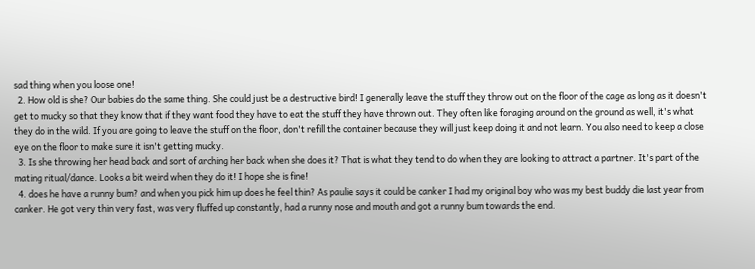sad thing when you loose one!
  2. How old is she? Our babies do the same thing. She could just be a destructive bird! I generally leave the stuff they throw out on the floor of the cage as long as it doesn't get to mucky so that they know that if they want food they have to eat the stuff they have thrown out. They often like foraging around on the ground as well, it's what they do in the wild. If you are going to leave the stuff on the floor, don't refill the container because they will just keep doing it and not learn. You also need to keep a close eye on the floor to make sure it isn't getting mucky.
  3. Is she throwing her head back and sort of arching her back when she does it? That is what they tend to do when they are looking to attract a partner. It's part of the mating ritual/dance. Looks a bit weird when they do it! I hope she is fine!
  4. does he have a runny bum? and when you pick him up does he feel thin? As paulie says it could be canker I had my original boy who was my best buddy die last year from canker. He got very thin very fast, was very fluffed up constantly, had a runny nose and mouth and got a runny bum towards the end.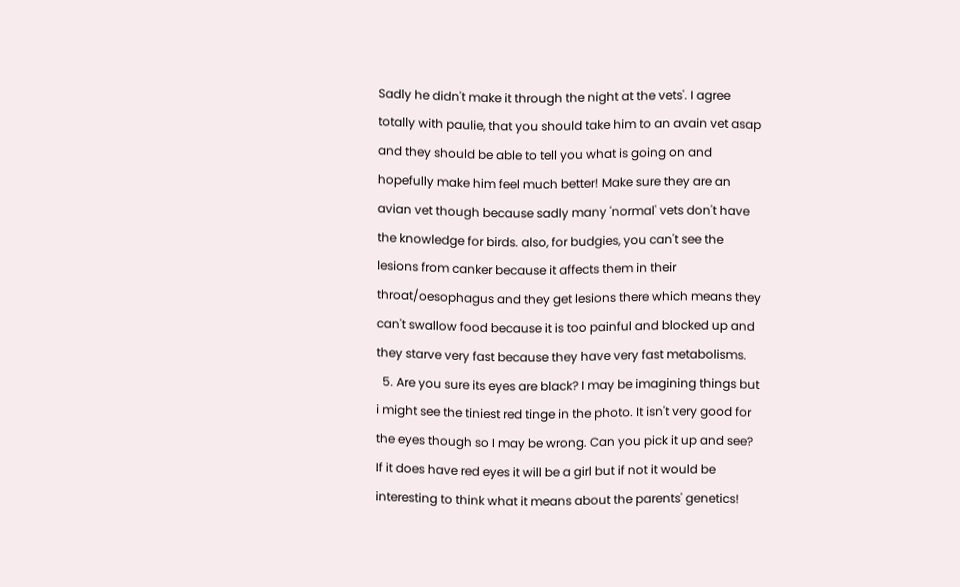Sadly he didn't make it through the night at the vets'. I agree totally with paulie, that you should take him to an avain vet asap and they should be able to tell you what is going on and hopefully make him feel much better! Make sure they are an avian vet though because sadly many 'normal' vets don't have the knowledge for birds. also, for budgies, you can't see the lesions from canker because it affects them in their throat/oesophagus and they get lesions there which means they can't swallow food because it is too painful and blocked up and they starve very fast because they have very fast metabolisms.
  5. Are you sure its eyes are black? I may be imagining things but i might see the tiniest red tinge in the photo. It isn't very good for the eyes though so I may be wrong. Can you pick it up and see? If it does have red eyes it will be a girl but if not it would be interesting to think what it means about the parents' genetics!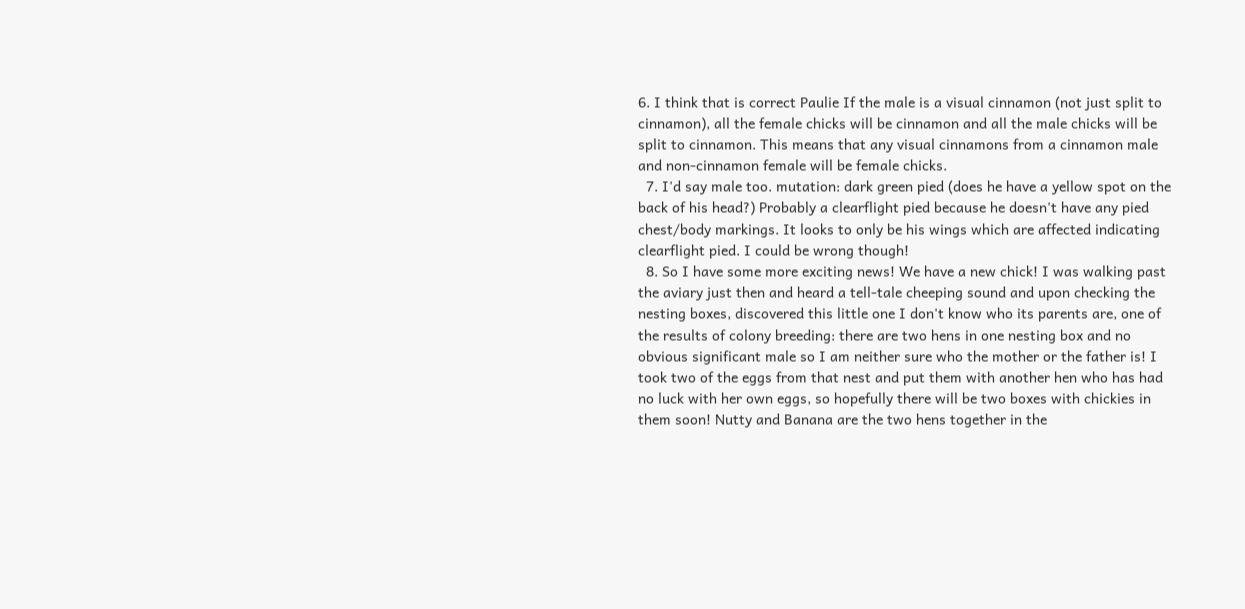6. I think that is correct Paulie If the male is a visual cinnamon (not just split to cinnamon), all the female chicks will be cinnamon and all the male chicks will be split to cinnamon. This means that any visual cinnamons from a cinnamon male and non-cinnamon female will be female chicks.
  7. I'd say male too. mutation: dark green pied (does he have a yellow spot on the back of his head?) Probably a clearflight pied because he doesn't have any pied chest/body markings. It looks to only be his wings which are affected indicating clearflight pied. I could be wrong though!
  8. So I have some more exciting news! We have a new chick! I was walking past the aviary just then and heard a tell-tale cheeping sound and upon checking the nesting boxes, discovered this little one I don't know who its parents are, one of the results of colony breeding: there are two hens in one nesting box and no obvious significant male so I am neither sure who the mother or the father is! I took two of the eggs from that nest and put them with another hen who has had no luck with her own eggs, so hopefully there will be two boxes with chickies in them soon! Nutty and Banana are the two hens together in the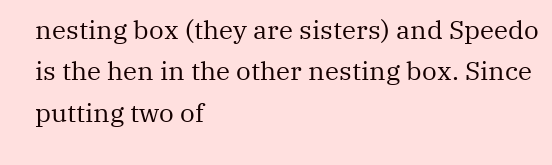nesting box (they are sisters) and Speedo is the hen in the other nesting box. Since putting two of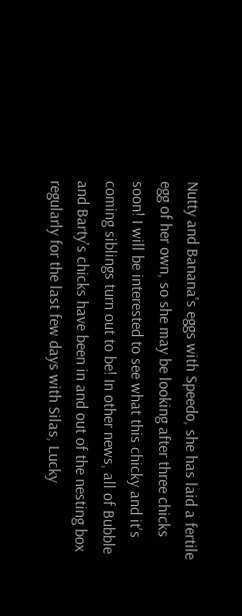Nutty and Banana's eggs with Speedo, she has laid a fertile egg of her own, so she may be looking after three chicks soon! I will be interested to see what this chicky and it's coming siblings turn out to be! In other news, all of Bubble and Barty's chicks have been in and out of the nesting box regularly for the last few days with Silas, Lucky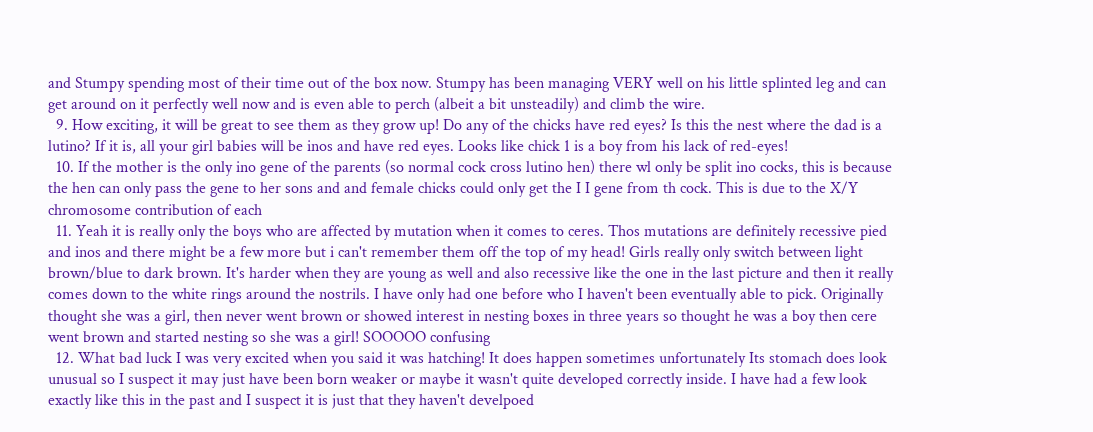and Stumpy spending most of their time out of the box now. Stumpy has been managing VERY well on his little splinted leg and can get around on it perfectly well now and is even able to perch (albeit a bit unsteadily) and climb the wire.
  9. How exciting, it will be great to see them as they grow up! Do any of the chicks have red eyes? Is this the nest where the dad is a lutino? If it is, all your girl babies will be inos and have red eyes. Looks like chick 1 is a boy from his lack of red-eyes!
  10. If the mother is the only ino gene of the parents (so normal cock cross lutino hen) there wl only be split ino cocks, this is because the hen can only pass the gene to her sons and and female chicks could only get the I I gene from th cock. This is due to the X/Y chromosome contribution of each
  11. Yeah it is really only the boys who are affected by mutation when it comes to ceres. Thos mutations are definitely recessive pied and inos and there might be a few more but i can't remember them off the top of my head! Girls really only switch between light brown/blue to dark brown. It's harder when they are young as well and also recessive like the one in the last picture and then it really comes down to the white rings around the nostrils. I have only had one before who I haven't been eventually able to pick. Originally thought she was a girl, then never went brown or showed interest in nesting boxes in three years so thought he was a boy then cere went brown and started nesting so she was a girl! SOOOOO confusing
  12. What bad luck I was very excited when you said it was hatching! It does happen sometimes unfortunately Its stomach does look unusual so I suspect it may just have been born weaker or maybe it wasn't quite developed correctly inside. I have had a few look exactly like this in the past and I suspect it is just that they haven't develpoed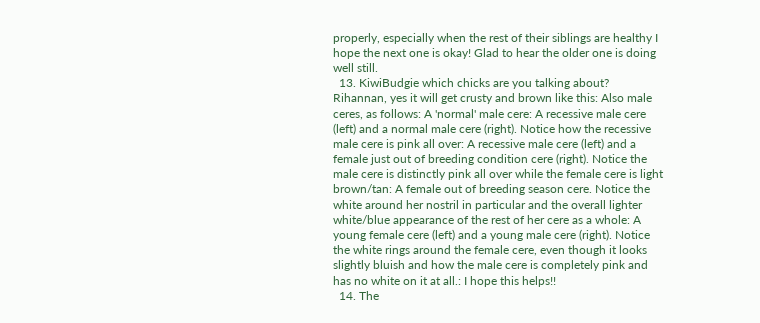properly, especially when the rest of their siblings are healthy I hope the next one is okay! Glad to hear the older one is doing well still.
  13. KiwiBudgie which chicks are you talking about? Rihannan, yes it will get crusty and brown like this: Also male ceres, as follows: A 'normal' male cere: A recessive male cere (left) and a normal male cere (right). Notice how the recessive male cere is pink all over: A recessive male cere (left) and a female just out of breeding condition cere (right). Notice the male cere is distinctly pink all over while the female cere is light brown/tan: A female out of breeding season cere. Notice the white around her nostril in particular and the overall lighter white/blue appearance of the rest of her cere as a whole: A young female cere (left) and a young male cere (right). Notice the white rings around the female cere, even though it looks slightly bluish and how the male cere is completely pink and has no white on it at all.: I hope this helps!!
  14. The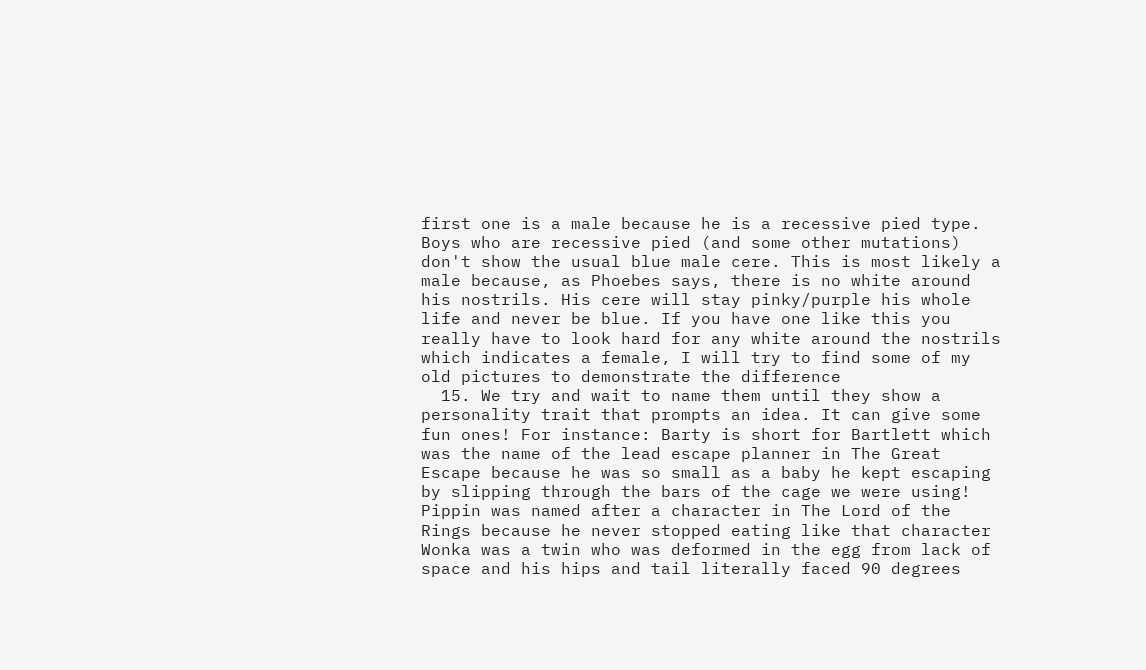first one is a male because he is a recessive pied type. Boys who are recessive pied (and some other mutations) don't show the usual blue male cere. This is most likely a male because, as Phoebes says, there is no white around his nostrils. His cere will stay pinky/purple his whole life and never be blue. If you have one like this you really have to look hard for any white around the nostrils which indicates a female, I will try to find some of my old pictures to demonstrate the difference
  15. We try and wait to name them until they show a personality trait that prompts an idea. It can give some fun ones! For instance: Barty is short for Bartlett which was the name of the lead escape planner in The Great Escape because he was so small as a baby he kept escaping by slipping through the bars of the cage we were using! Pippin was named after a character in The Lord of the Rings because he never stopped eating like that character Wonka was a twin who was deformed in the egg from lack of space and his hips and tail literally faced 90 degrees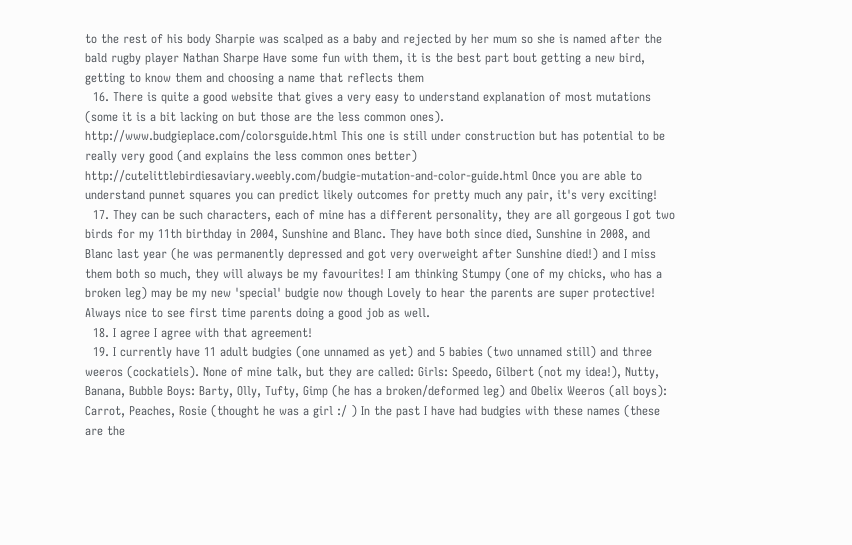to the rest of his body Sharpie was scalped as a baby and rejected by her mum so she is named after the bald rugby player Nathan Sharpe Have some fun with them, it is the best part bout getting a new bird, getting to know them and choosing a name that reflects them
  16. There is quite a good website that gives a very easy to understand explanation of most mutations (some it is a bit lacking on but those are the less common ones). http://www.budgieplace.com/colorsguide.html This one is still under construction but has potential to be really very good (and explains the less common ones better) http://cutelittlebirdiesaviary.weebly.com/budgie-mutation-and-color-guide.html Once you are able to understand punnet squares you can predict likely outcomes for pretty much any pair, it's very exciting!
  17. They can be such characters, each of mine has a different personality, they are all gorgeous I got two birds for my 11th birthday in 2004, Sunshine and Blanc. They have both since died, Sunshine in 2008, and Blanc last year (he was permanently depressed and got very overweight after Sunshine died!) and I miss them both so much, they will always be my favourites! I am thinking Stumpy (one of my chicks, who has a broken leg) may be my new 'special' budgie now though Lovely to hear the parents are super protective! Always nice to see first time parents doing a good job as well.
  18. I agree I agree with that agreement!
  19. I currently have 11 adult budgies (one unnamed as yet) and 5 babies (two unnamed still) and three weeros (cockatiels). None of mine talk, but they are called: Girls: Speedo, Gilbert (not my idea!), Nutty, Banana, Bubble Boys: Barty, Olly, Tufty, Gimp (he has a broken/deformed leg) and Obelix Weeros (all boys): Carrot, Peaches, Rosie (thought he was a girl :/ ) In the past I have had budgies with these names (these are the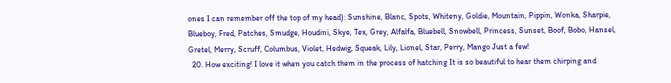ones I can remember off the top of my head): Sunshine, Blanc, Spots, Whiteny, Goldie, Mountain, Pippin, Wonka, Sharpie, Blueboy, Fred, Patches, Smudge, Houdini, Skye, Tex, Grey, Alfalfa, Bluebell, Snowbell, Princess, Sunset, Boof, Bobo, Hansel, Gretel, Merry, Scruff, Columbus, Violet, Hedwig, Squeak, Lily, Lionel, Star, Perry, Mango Just a few!
  20. How exciting! I love it when you catch them in the process of hatching It is so beautiful to hear them chirping and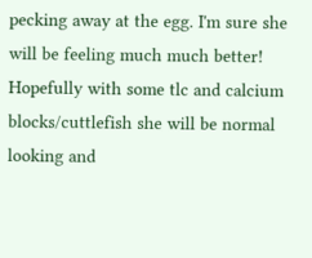pecking away at the egg. I'm sure she will be feeling much much better! Hopefully with some tlc and calcium blocks/cuttlefish she will be normal looking and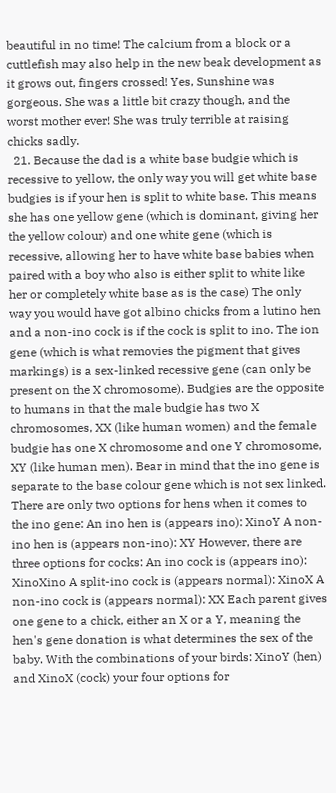beautiful in no time! The calcium from a block or a cuttlefish may also help in the new beak development as it grows out, fingers crossed! Yes, Sunshine was gorgeous. She was a little bit crazy though, and the worst mother ever! She was truly terrible at raising chicks sadly.
  21. Because the dad is a white base budgie which is recessive to yellow, the only way you will get white base budgies is if your hen is split to white base. This means she has one yellow gene (which is dominant, giving her the yellow colour) and one white gene (which is recessive, allowing her to have white base babies when paired with a boy who also is either split to white like her or completely white base as is the case) The only way you would have got albino chicks from a lutino hen and a non-ino cock is if the cock is split to ino. The ion gene (which is what removies the pigment that gives markings) is a sex-linked recessive gene (can only be present on the X chromosome). Budgies are the opposite to humans in that the male budgie has two X chromosomes, XX (like human women) and the female budgie has one X chromosome and one Y chromosome, XY (like human men). Bear in mind that the ino gene is separate to the base colour gene which is not sex linked. There are only two options for hens when it comes to the ino gene: An ino hen is (appears ino): XinoY A non-ino hen is (appears non-ino): XY However, there are three options for cocks: An ino cock is (appears ino): XinoXino A split-ino cock is (appears normal): XinoX A non-ino cock is (appears normal): XX Each parent gives one gene to a chick, either an X or a Y, meaning the hen's gene donation is what determines the sex of the baby. With the combinations of your birds: XinoY (hen) and XinoX (cock) your four options for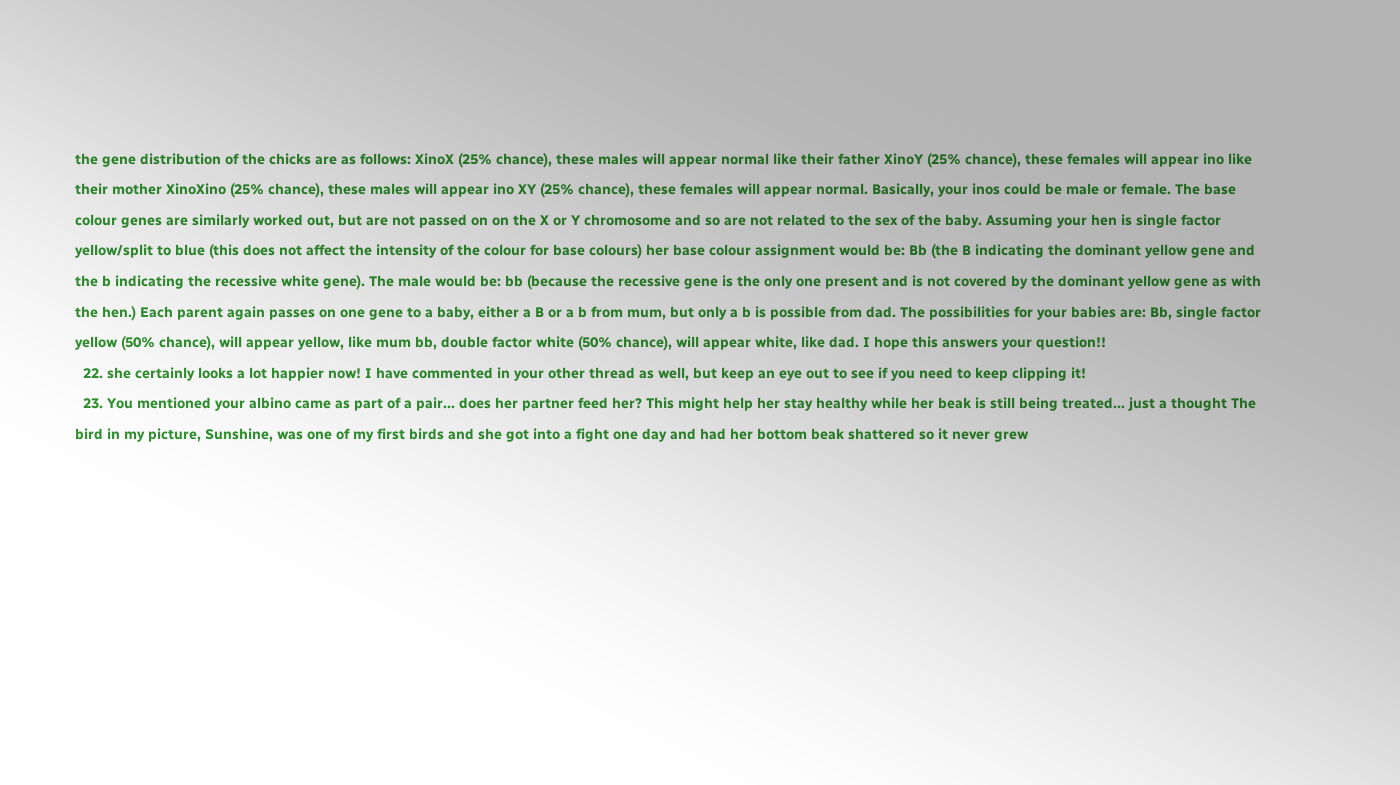the gene distribution of the chicks are as follows: XinoX (25% chance), these males will appear normal like their father XinoY (25% chance), these females will appear ino like their mother XinoXino (25% chance), these males will appear ino XY (25% chance), these females will appear normal. Basically, your inos could be male or female. The base colour genes are similarly worked out, but are not passed on on the X or Y chromosome and so are not related to the sex of the baby. Assuming your hen is single factor yellow/split to blue (this does not affect the intensity of the colour for base colours) her base colour assignment would be: Bb (the B indicating the dominant yellow gene and the b indicating the recessive white gene). The male would be: bb (because the recessive gene is the only one present and is not covered by the dominant yellow gene as with the hen.) Each parent again passes on one gene to a baby, either a B or a b from mum, but only a b is possible from dad. The possibilities for your babies are: Bb, single factor yellow (50% chance), will appear yellow, like mum bb, double factor white (50% chance), will appear white, like dad. I hope this answers your question!!
  22. she certainly looks a lot happier now! I have commented in your other thread as well, but keep an eye out to see if you need to keep clipping it!
  23. You mentioned your albino came as part of a pair... does her partner feed her? This might help her stay healthy while her beak is still being treated... just a thought The bird in my picture, Sunshine, was one of my first birds and she got into a fight one day and had her bottom beak shattered so it never grew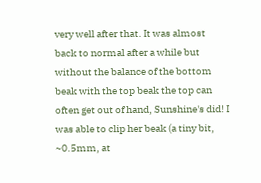very well after that. It was almost back to normal after a while but without the balance of the bottom beak with the top beak the top can often get out of hand, Sunshine's did! I was able to clip her beak (a tiny bit, ~0.5mm, at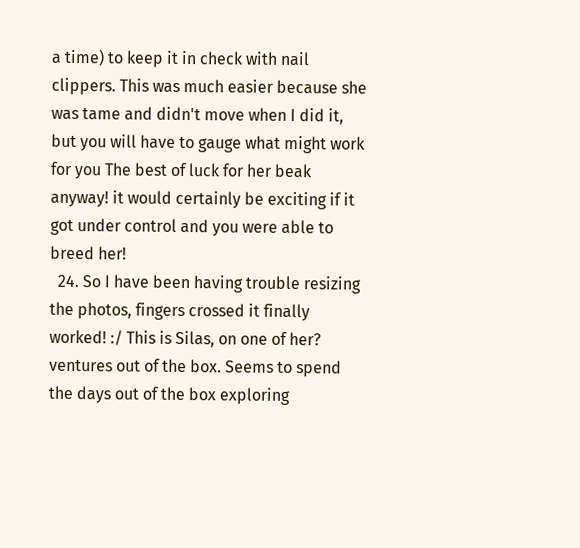a time) to keep it in check with nail clippers. This was much easier because she was tame and didn't move when I did it, but you will have to gauge what might work for you The best of luck for her beak anyway! it would certainly be exciting if it got under control and you were able to breed her!
  24. So I have been having trouble resizing the photos, fingers crossed it finally worked! :/ This is Silas, on one of her? ventures out of the box. Seems to spend the days out of the box exploring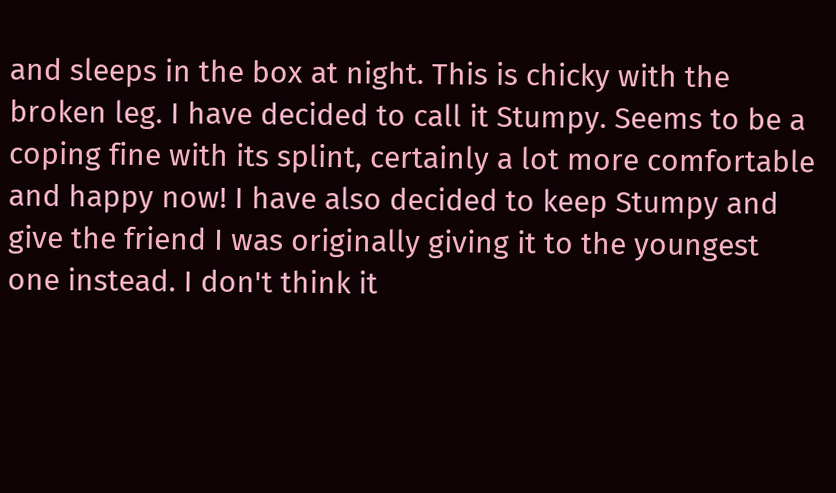and sleeps in the box at night. This is chicky with the broken leg. I have decided to call it Stumpy. Seems to be a coping fine with its splint, certainly a lot more comfortable and happy now! I have also decided to keep Stumpy and give the friend I was originally giving it to the youngest one instead. I don't think it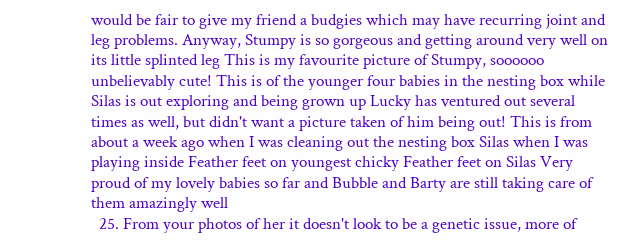would be fair to give my friend a budgies which may have recurring joint and leg problems. Anyway, Stumpy is so gorgeous and getting around very well on its little splinted leg This is my favourite picture of Stumpy, soooooo unbelievably cute! This is of the younger four babies in the nesting box while Silas is out exploring and being grown up Lucky has ventured out several times as well, but didn't want a picture taken of him being out! This is from about a week ago when I was cleaning out the nesting box Silas when I was playing inside Feather feet on youngest chicky Feather feet on Silas Very proud of my lovely babies so far and Bubble and Barty are still taking care of them amazingly well
  25. From your photos of her it doesn't look to be a genetic issue, more of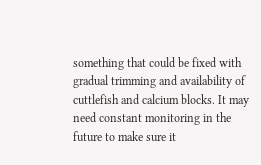something that could be fixed with gradual trimming and availability of cuttlefish and calcium blocks. It may need constant monitoring in the future to make sure it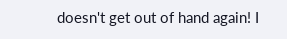doesn't get out of hand again! I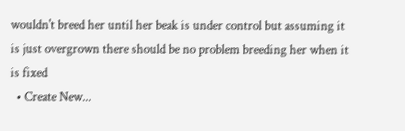wouldn't breed her until her beak is under control but assuming it is just overgrown there should be no problem breeding her when it is fixed
  • Create New...